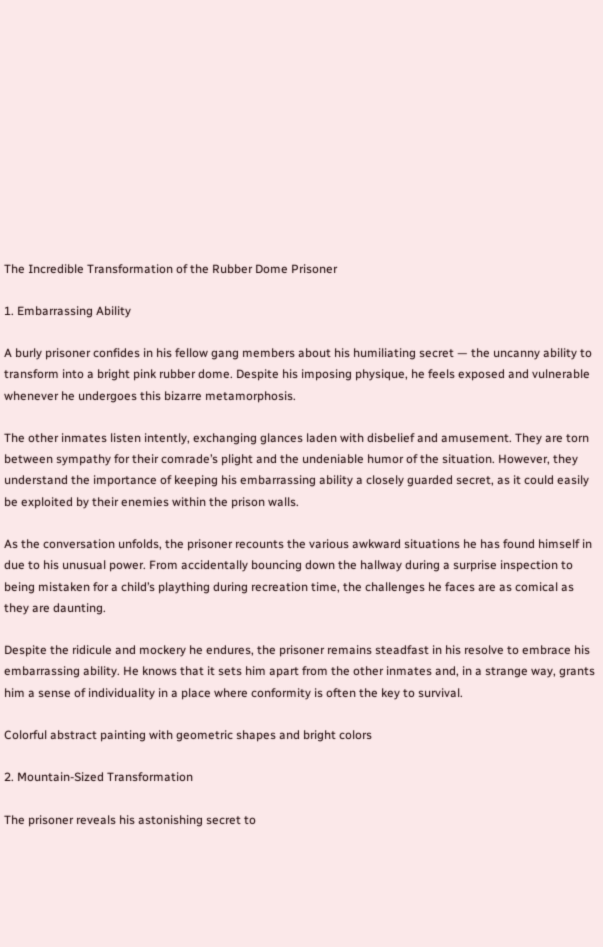The Incredible Transformation of the Rubber Dome Prisoner

1. Embarrassing Ability

A burly prisoner confides in his fellow gang members about his humiliating secret — the uncanny ability to transform into a bright pink rubber dome. Despite his imposing physique, he feels exposed and vulnerable whenever he undergoes this bizarre metamorphosis.

The other inmates listen intently, exchanging glances laden with disbelief and amusement. They are torn between sympathy for their comrade’s plight and the undeniable humor of the situation. However, they understand the importance of keeping his embarrassing ability a closely guarded secret, as it could easily be exploited by their enemies within the prison walls.

As the conversation unfolds, the prisoner recounts the various awkward situations he has found himself in due to his unusual power. From accidentally bouncing down the hallway during a surprise inspection to being mistaken for a child’s plaything during recreation time, the challenges he faces are as comical as they are daunting.

Despite the ridicule and mockery he endures, the prisoner remains steadfast in his resolve to embrace his embarrassing ability. He knows that it sets him apart from the other inmates and, in a strange way, grants him a sense of individuality in a place where conformity is often the key to survival.

Colorful abstract painting with geometric shapes and bright colors

2. Mountain-Sized Transformation

The prisoner reveals his astonishing secret to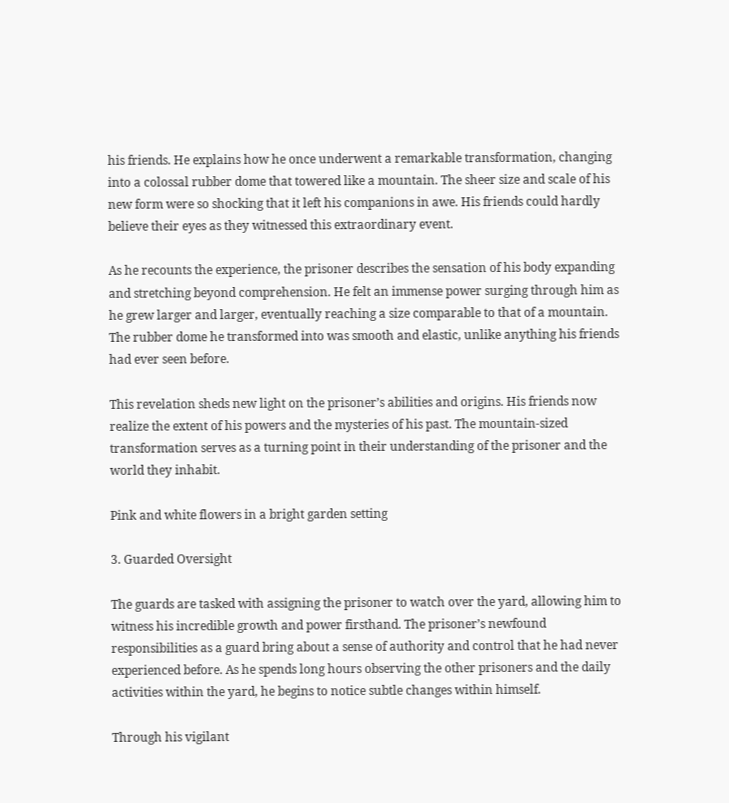his friends. He explains how he once underwent a remarkable transformation, changing into a colossal rubber dome that towered like a mountain. The sheer size and scale of his new form were so shocking that it left his companions in awe. His friends could hardly believe their eyes as they witnessed this extraordinary event.

As he recounts the experience, the prisoner describes the sensation of his body expanding and stretching beyond comprehension. He felt an immense power surging through him as he grew larger and larger, eventually reaching a size comparable to that of a mountain. The rubber dome he transformed into was smooth and elastic, unlike anything his friends had ever seen before.

This revelation sheds new light on the prisoner’s abilities and origins. His friends now realize the extent of his powers and the mysteries of his past. The mountain-sized transformation serves as a turning point in their understanding of the prisoner and the world they inhabit.

Pink and white flowers in a bright garden setting

3. Guarded Oversight

The guards are tasked with assigning the prisoner to watch over the yard, allowing him to witness his incredible growth and power firsthand. The prisoner’s newfound responsibilities as a guard bring about a sense of authority and control that he had never experienced before. As he spends long hours observing the other prisoners and the daily activities within the yard, he begins to notice subtle changes within himself.

Through his vigilant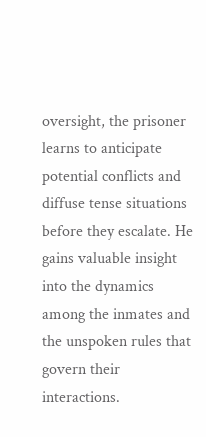oversight, the prisoner learns to anticipate potential conflicts and diffuse tense situations before they escalate. He gains valuable insight into the dynamics among the inmates and the unspoken rules that govern their interactions.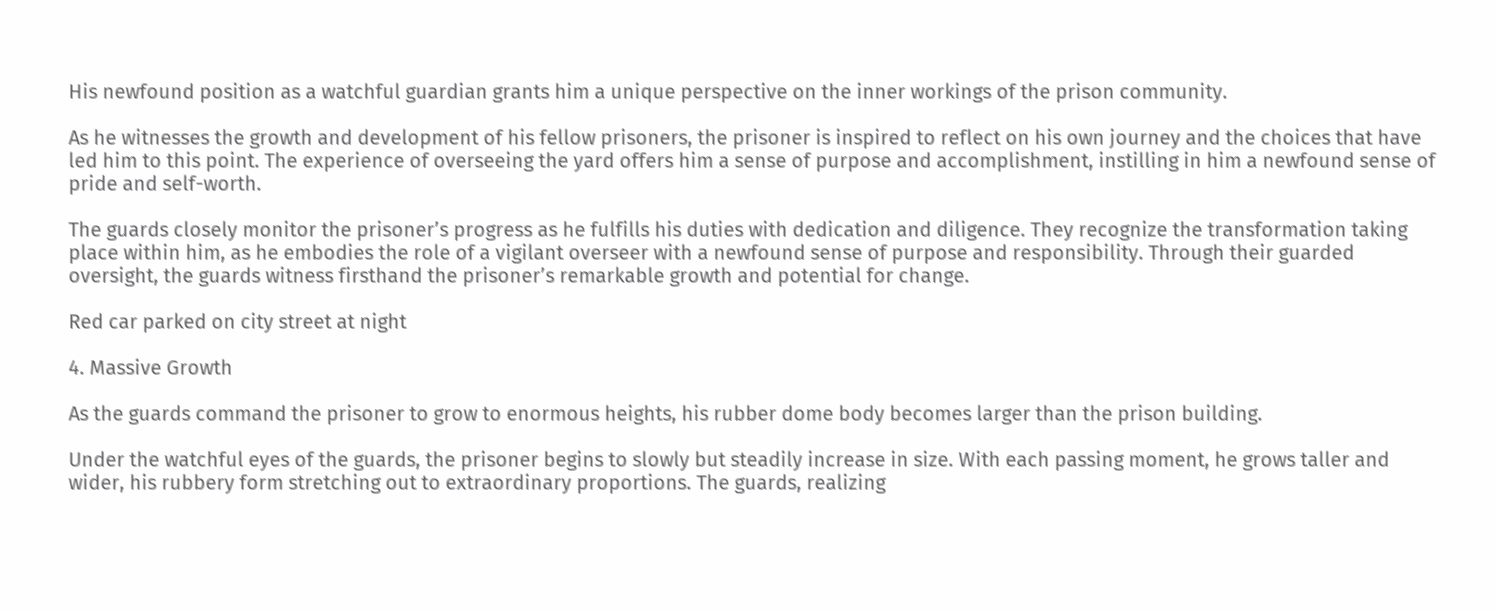His newfound position as a watchful guardian grants him a unique perspective on the inner workings of the prison community.

As he witnesses the growth and development of his fellow prisoners, the prisoner is inspired to reflect on his own journey and the choices that have led him to this point. The experience of overseeing the yard offers him a sense of purpose and accomplishment, instilling in him a newfound sense of pride and self-worth.

The guards closely monitor the prisoner’s progress as he fulfills his duties with dedication and diligence. They recognize the transformation taking place within him, as he embodies the role of a vigilant overseer with a newfound sense of purpose and responsibility. Through their guarded oversight, the guards witness firsthand the prisoner’s remarkable growth and potential for change.

Red car parked on city street at night

4. Massive Growth

As the guards command the prisoner to grow to enormous heights, his rubber dome body becomes larger than the prison building.

Under the watchful eyes of the guards, the prisoner begins to slowly but steadily increase in size. With each passing moment, he grows taller and wider, his rubbery form stretching out to extraordinary proportions. The guards, realizing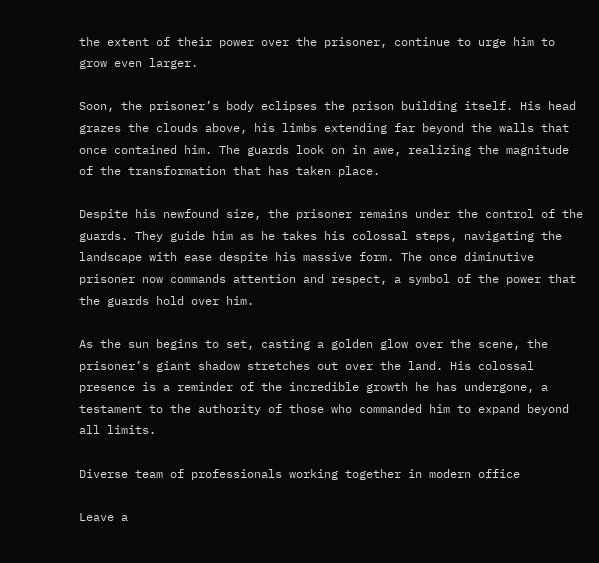the extent of their power over the prisoner, continue to urge him to grow even larger.

Soon, the prisoner’s body eclipses the prison building itself. His head grazes the clouds above, his limbs extending far beyond the walls that once contained him. The guards look on in awe, realizing the magnitude of the transformation that has taken place.

Despite his newfound size, the prisoner remains under the control of the guards. They guide him as he takes his colossal steps, navigating the landscape with ease despite his massive form. The once diminutive prisoner now commands attention and respect, a symbol of the power that the guards hold over him.

As the sun begins to set, casting a golden glow over the scene, the prisoner’s giant shadow stretches out over the land. His colossal presence is a reminder of the incredible growth he has undergone, a testament to the authority of those who commanded him to expand beyond all limits.

Diverse team of professionals working together in modern office

Leave a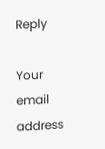Reply

Your email address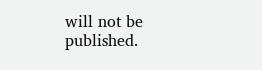will not be published.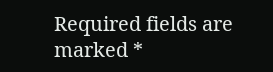Required fields are marked *